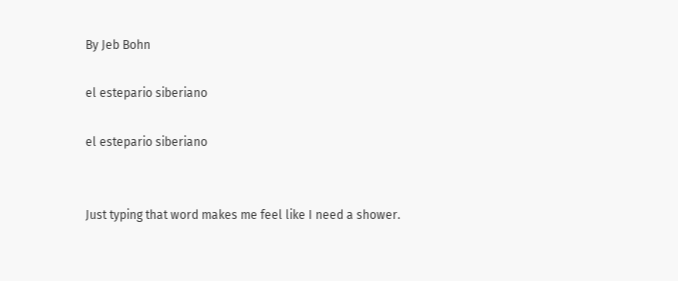By Jeb Bohn

el estepario siberiano

el estepario siberiano


Just typing that word makes me feel like I need a shower.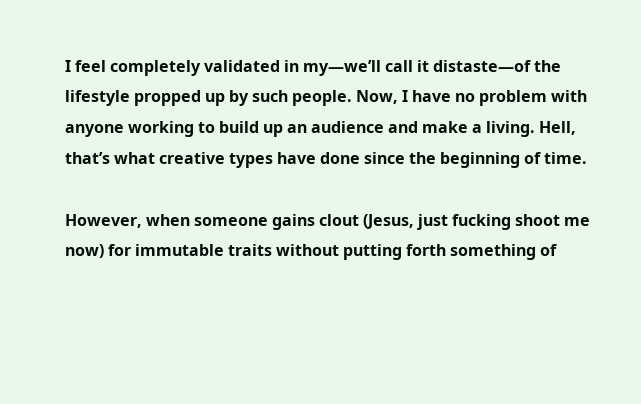I feel completely validated in my—we’ll call it distaste—of the lifestyle propped up by such people. Now, I have no problem with anyone working to build up an audience and make a living. Hell, that’s what creative types have done since the beginning of time.

However, when someone gains clout (Jesus, just fucking shoot me now) for immutable traits without putting forth something of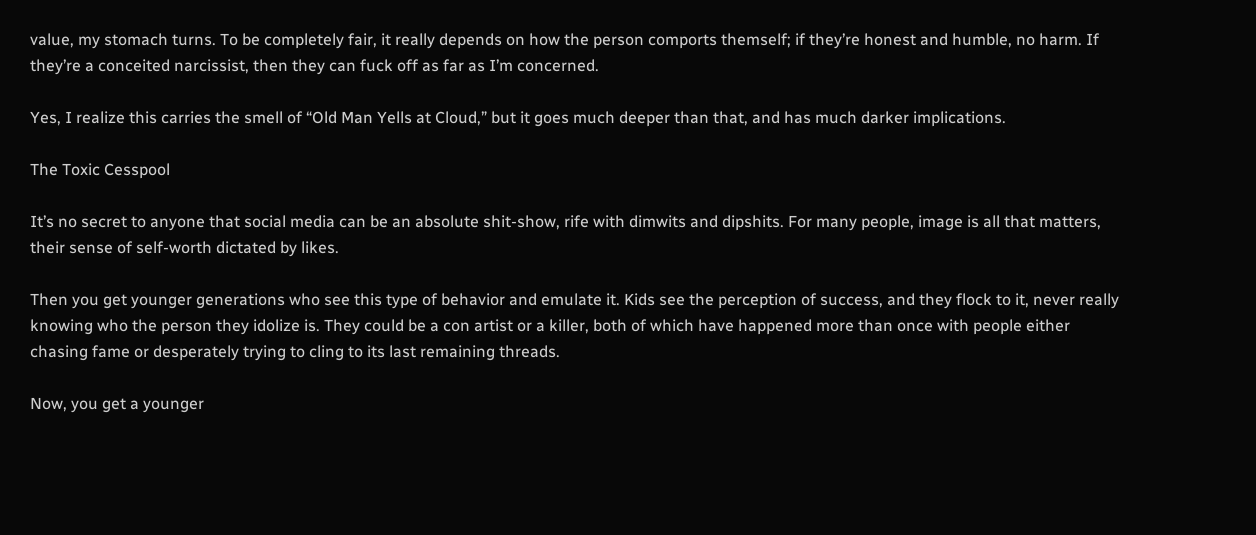value, my stomach turns. To be completely fair, it really depends on how the person comports themself; if they’re honest and humble, no harm. If they’re a conceited narcissist, then they can fuck off as far as I’m concerned.

Yes, I realize this carries the smell of “Old Man Yells at Cloud,” but it goes much deeper than that, and has much darker implications.

The Toxic Cesspool

It’s no secret to anyone that social media can be an absolute shit-show, rife with dimwits and dipshits. For many people, image is all that matters, their sense of self-worth dictated by likes.

Then you get younger generations who see this type of behavior and emulate it. Kids see the perception of success, and they flock to it, never really knowing who the person they idolize is. They could be a con artist or a killer, both of which have happened more than once with people either chasing fame or desperately trying to cling to its last remaining threads.

Now, you get a younger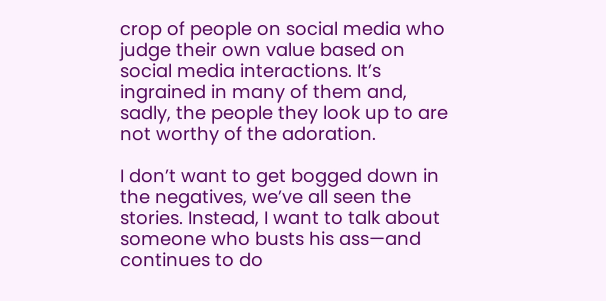crop of people on social media who judge their own value based on social media interactions. It’s ingrained in many of them and, sadly, the people they look up to are not worthy of the adoration.

I don’t want to get bogged down in the negatives, we’ve all seen the stories. Instead, I want to talk about someone who busts his ass—and continues to do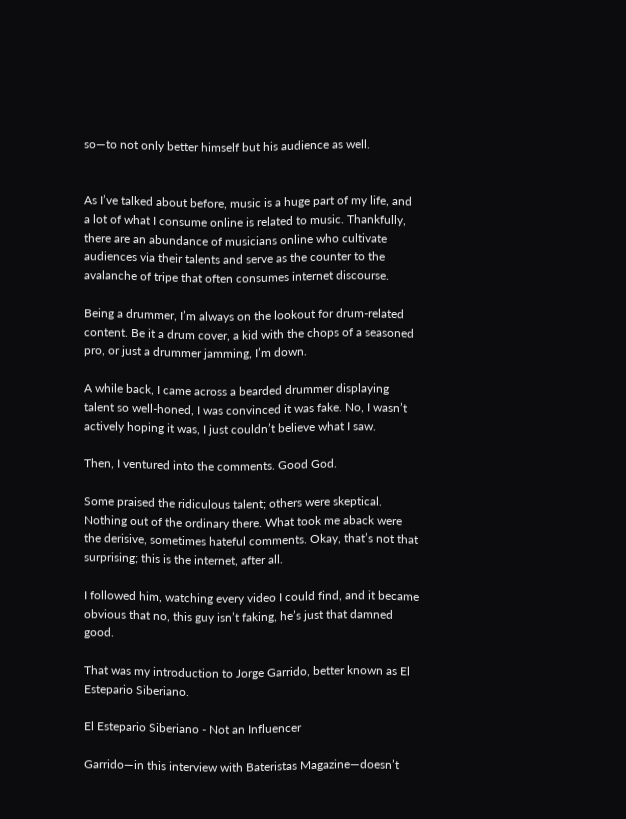so—to not only better himself but his audience as well.


As I’ve talked about before, music is a huge part of my life, and a lot of what I consume online is related to music. Thankfully, there are an abundance of musicians online who cultivate audiences via their talents and serve as the counter to the avalanche of tripe that often consumes internet discourse.

Being a drummer, I’m always on the lookout for drum-related content. Be it a drum cover, a kid with the chops of a seasoned pro, or just a drummer jamming, I’m down.

A while back, I came across a bearded drummer displaying talent so well-honed, I was convinced it was fake. No, I wasn’t actively hoping it was, I just couldn’t believe what I saw.

Then, I ventured into the comments. Good God.

Some praised the ridiculous talent; others were skeptical. Nothing out of the ordinary there. What took me aback were the derisive, sometimes hateful comments. Okay, that’s not that surprising; this is the internet, after all.

I followed him, watching every video I could find, and it became obvious that no, this guy isn’t faking, he’s just that damned good.

That was my introduction to Jorge Garrido, better known as El Estepario Siberiano.

El Estepario Siberiano - Not an Influencer

Garrido—in this interview with Bateristas Magazine—doesn’t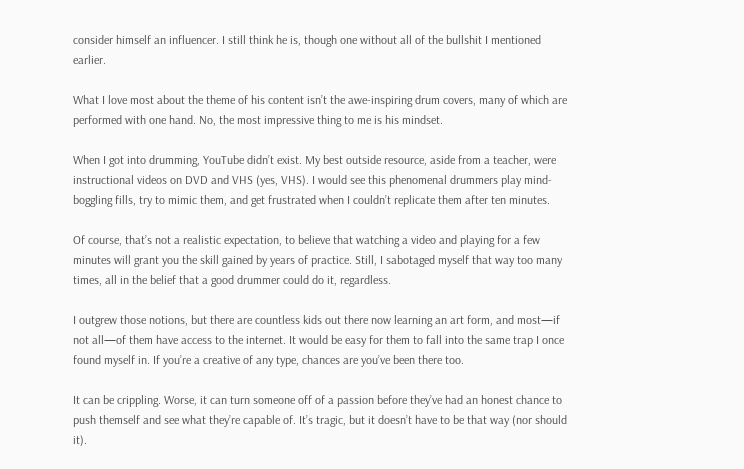consider himself an influencer. I still think he is, though one without all of the bullshit I mentioned earlier.

What I love most about the theme of his content isn’t the awe-inspiring drum covers, many of which are performed with one hand. No, the most impressive thing to me is his mindset.

When I got into drumming, YouTube didn’t exist. My best outside resource, aside from a teacher, were instructional videos on DVD and VHS (yes, VHS). I would see this phenomenal drummers play mind-boggling fills, try to mimic them, and get frustrated when I couldn’t replicate them after ten minutes.

Of course, that’s not a realistic expectation, to believe that watching a video and playing for a few minutes will grant you the skill gained by years of practice. Still, I sabotaged myself that way too many times, all in the belief that a good drummer could do it, regardless.

I outgrew those notions, but there are countless kids out there now learning an art form, and most—if not all—of them have access to the internet. It would be easy for them to fall into the same trap I once found myself in. If you’re a creative of any type, chances are you’ve been there too.

It can be crippling. Worse, it can turn someone off of a passion before they’ve had an honest chance to push themself and see what they’re capable of. It’s tragic, but it doesn’t have to be that way (nor should it).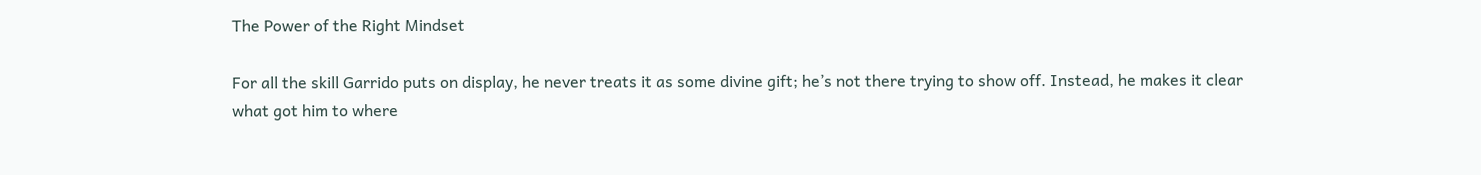The Power of the Right Mindset

For all the skill Garrido puts on display, he never treats it as some divine gift; he’s not there trying to show off. Instead, he makes it clear what got him to where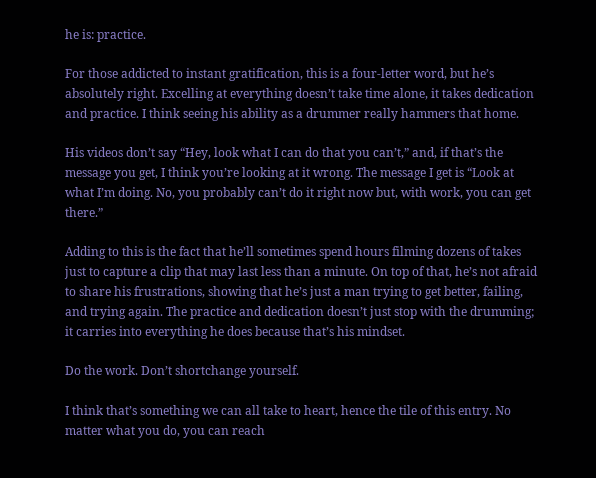he is: practice.

For those addicted to instant gratification, this is a four-letter word, but he’s absolutely right. Excelling at everything doesn’t take time alone, it takes dedication and practice. I think seeing his ability as a drummer really hammers that home.

His videos don’t say “Hey, look what I can do that you can’t,” and, if that’s the message you get, I think you’re looking at it wrong. The message I get is “Look at what I’m doing. No, you probably can’t do it right now but, with work, you can get there.”

Adding to this is the fact that he’ll sometimes spend hours filming dozens of takes just to capture a clip that may last less than a minute. On top of that, he’s not afraid to share his frustrations, showing that he’s just a man trying to get better, failing, and trying again. The practice and dedication doesn’t just stop with the drumming; it carries into everything he does because that’s his mindset.

Do the work. Don’t shortchange yourself.

I think that’s something we can all take to heart, hence the tile of this entry. No matter what you do, you can reach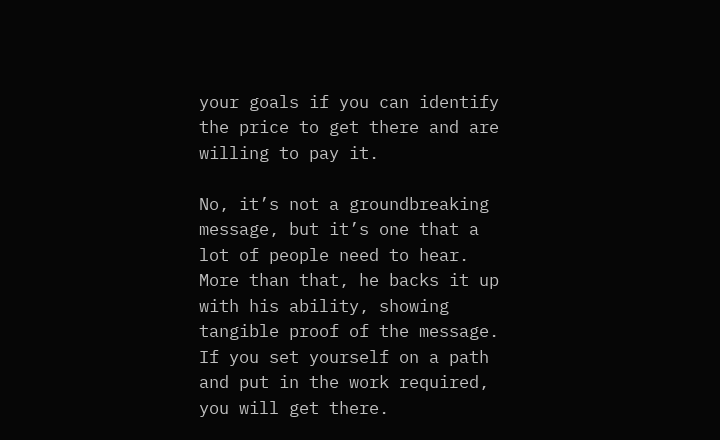your goals if you can identify the price to get there and are willing to pay it.

No, it’s not a groundbreaking message, but it’s one that a lot of people need to hear. More than that, he backs it up with his ability, showing tangible proof of the message. If you set yourself on a path and put in the work required, you will get there.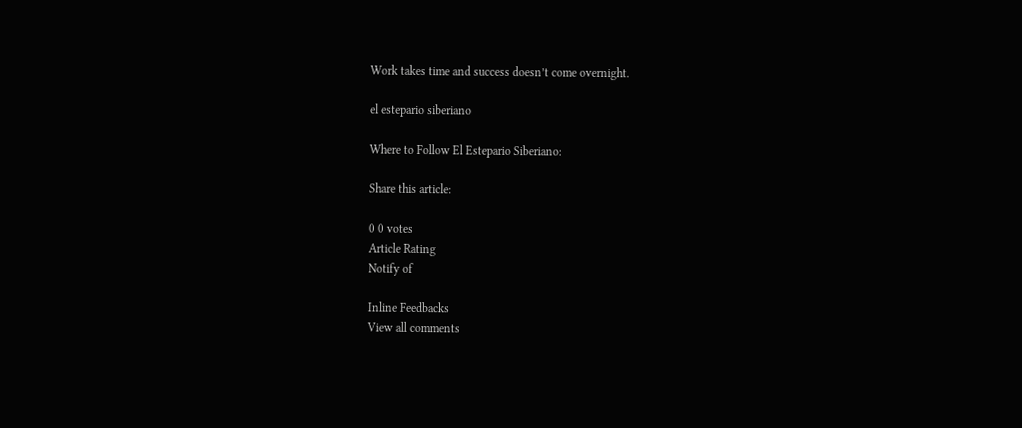Work takes time and success doesn’t come overnight.

el estepario siberiano

Where to Follow El Estepario Siberiano:

Share this article:

0 0 votes
Article Rating
Notify of

Inline Feedbacks
View all comments